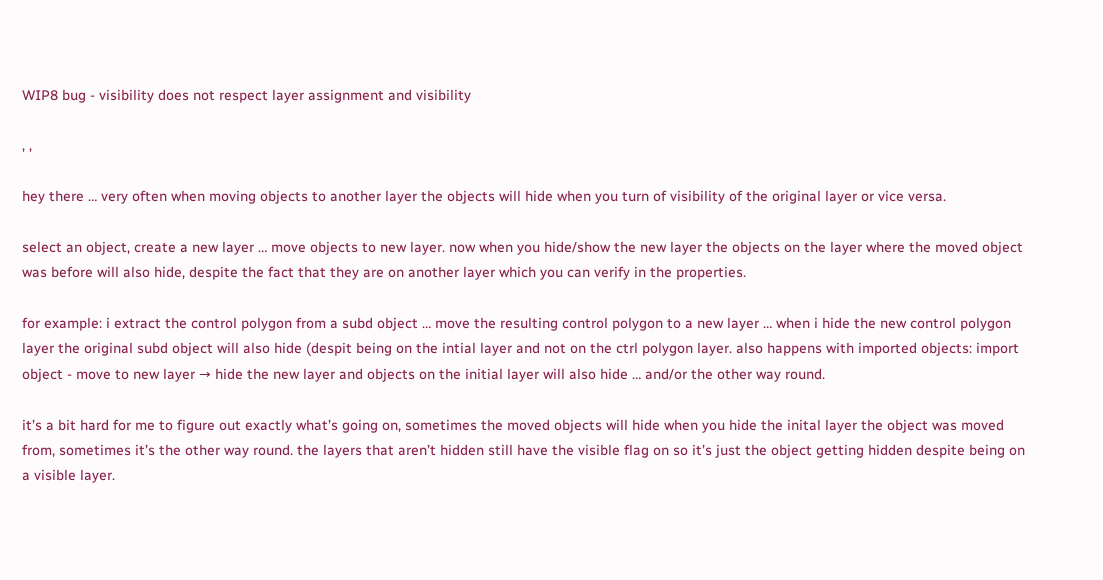WIP8 bug - visibility does not respect layer assignment and visibility

, ,

hey there … very often when moving objects to another layer the objects will hide when you turn of visibility of the original layer or vice versa.

select an object, create a new layer … move objects to new layer. now when you hide/show the new layer the objects on the layer where the moved object was before will also hide, despite the fact that they are on another layer which you can verify in the properties.

for example: i extract the control polygon from a subd object … move the resulting control polygon to a new layer … when i hide the new control polygon layer the original subd object will also hide (despit being on the intial layer and not on the ctrl polygon layer. also happens with imported objects: import object - move to new layer → hide the new layer and objects on the initial layer will also hide … and/or the other way round.

it’s a bit hard for me to figure out exactly what’s going on, sometimes the moved objects will hide when you hide the inital layer the object was moved from, sometimes it’s the other way round. the layers that aren’t hidden still have the visible flag on so it’s just the object getting hidden despite being on a visible layer.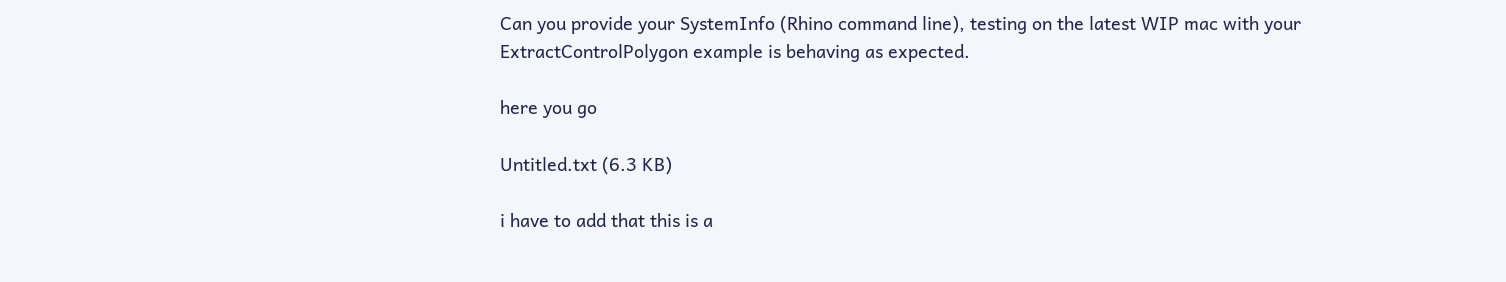Can you provide your SystemInfo (Rhino command line), testing on the latest WIP mac with your ExtractControlPolygon example is behaving as expected.

here you go

Untitled.txt (6.3 KB)

i have to add that this is a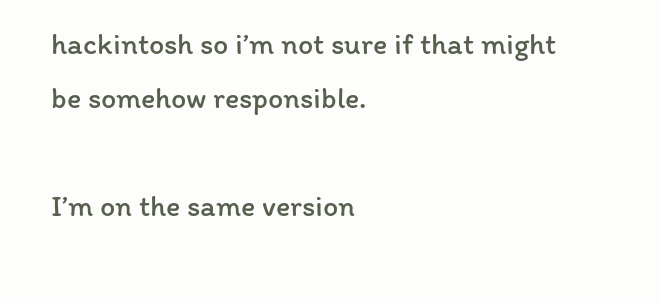hackintosh so i’m not sure if that might be somehow responsible.

I’m on the same version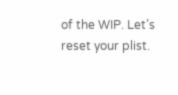of the WIP. Let’s reset your plist.